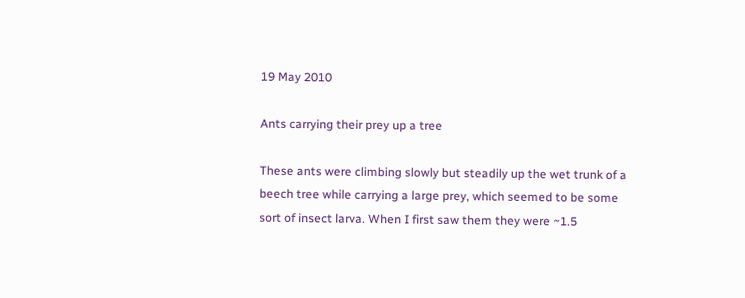19 May 2010

Ants carrying their prey up a tree

These ants were climbing slowly but steadily up the wet trunk of a beech tree while carrying a large prey, which seemed to be some sort of insect larva. When I first saw them they were ~1.5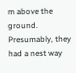m above the ground. Presumably, they had a nest way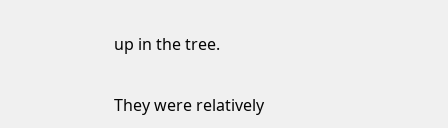up in the tree.

They were relatively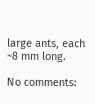large ants, each ~8 mm long.

No comments: